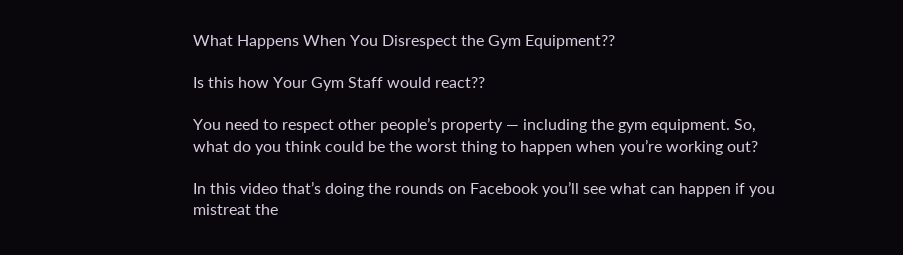What Happens When You Disrespect the Gym Equipment??

Is this how Your Gym Staff would react??

You need to respect other people’s property — including the gym equipment. So, what do you think could be the worst thing to happen when you’re working out?

In this video that’s doing the rounds on Facebook you’ll see what can happen if you mistreat the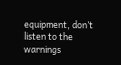equipment, don’t listen to the warnings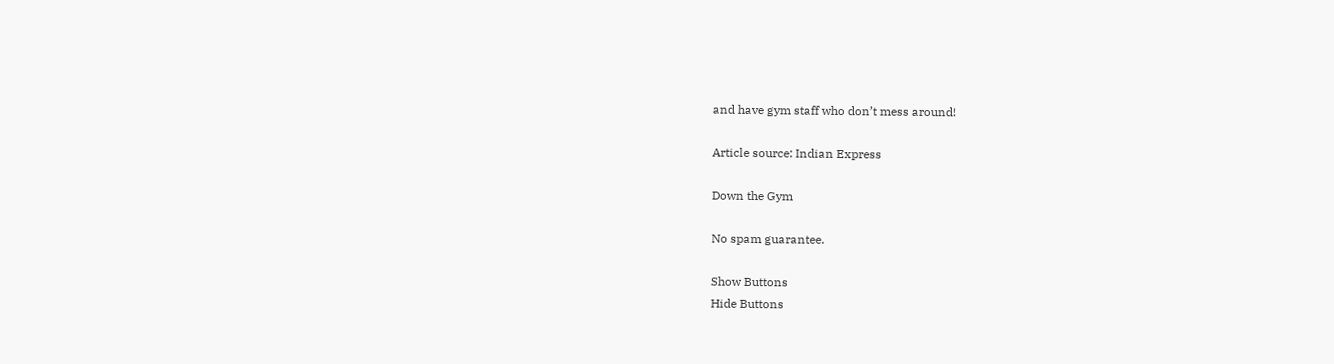and have gym staff who don’t mess around!

Article source: Indian Express

Down the Gym

No spam guarantee.

Show Buttons
Hide Buttons